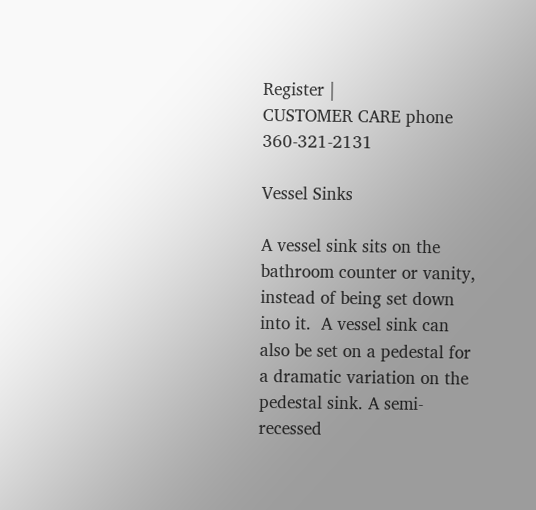Register |
CUSTOMER CARE phone 360-321-2131

Vessel Sinks

A vessel sink sits on the bathroom counter or vanity, instead of being set down into it.  A vessel sink can also be set on a pedestal for a dramatic variation on the pedestal sink. A semi-recessed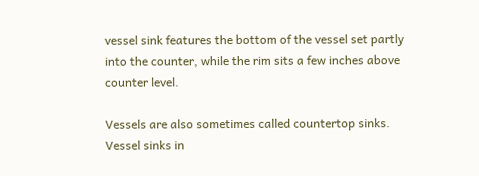vessel sink features the bottom of the vessel set partly into the counter, while the rim sits a few inches above counter level.

Vessels are also sometimes called countertop sinks. Vessel sinks in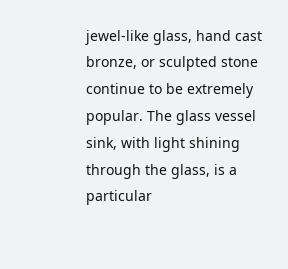jewel-like glass, hand cast bronze, or sculpted stone continue to be extremely popular. The glass vessel sink, with light shining through the glass, is a particular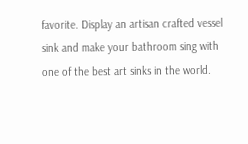favorite. Display an artisan crafted vessel sink and make your bathroom sing with one of the best art sinks in the world.